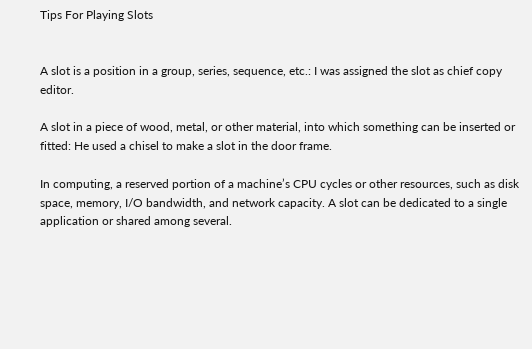Tips For Playing Slots


A slot is a position in a group, series, sequence, etc.: I was assigned the slot as chief copy editor.

A slot in a piece of wood, metal, or other material, into which something can be inserted or fitted: He used a chisel to make a slot in the door frame.

In computing, a reserved portion of a machine’s CPU cycles or other resources, such as disk space, memory, I/O bandwidth, and network capacity. A slot can be dedicated to a single application or shared among several.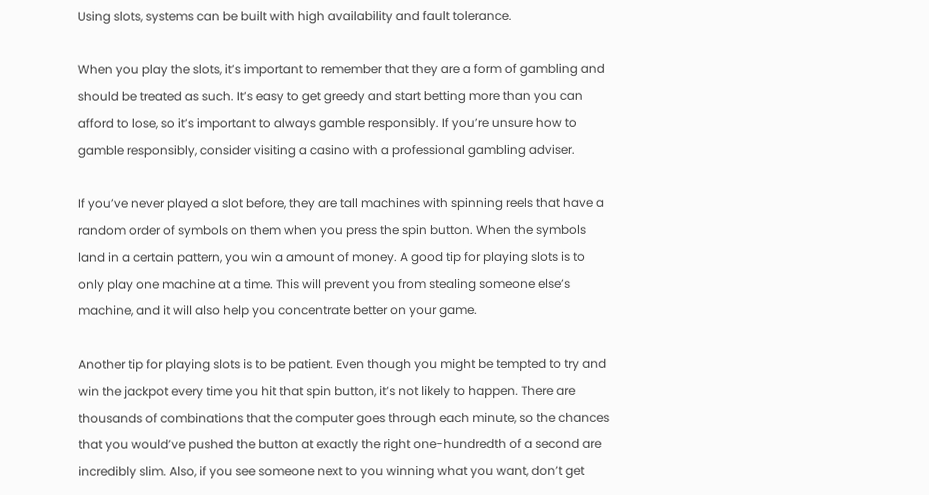Using slots, systems can be built with high availability and fault tolerance.

When you play the slots, it’s important to remember that they are a form of gambling and should be treated as such. It’s easy to get greedy and start betting more than you can afford to lose, so it’s important to always gamble responsibly. If you’re unsure how to gamble responsibly, consider visiting a casino with a professional gambling adviser.

If you’ve never played a slot before, they are tall machines with spinning reels that have a random order of symbols on them when you press the spin button. When the symbols land in a certain pattern, you win a amount of money. A good tip for playing slots is to only play one machine at a time. This will prevent you from stealing someone else’s machine, and it will also help you concentrate better on your game.

Another tip for playing slots is to be patient. Even though you might be tempted to try and win the jackpot every time you hit that spin button, it’s not likely to happen. There are thousands of combinations that the computer goes through each minute, so the chances that you would’ve pushed the button at exactly the right one-hundredth of a second are incredibly slim. Also, if you see someone next to you winning what you want, don’t get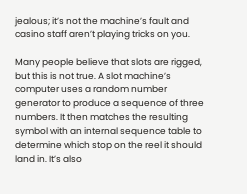jealous; it’s not the machine’s fault and casino staff aren’t playing tricks on you.

Many people believe that slots are rigged, but this is not true. A slot machine’s computer uses a random number generator to produce a sequence of three numbers. It then matches the resulting symbol with an internal sequence table to determine which stop on the reel it should land in. It’s also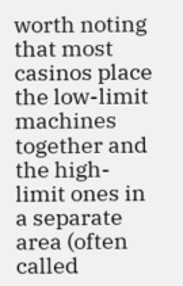worth noting that most casinos place the low-limit machines together and the high-limit ones in a separate area (often called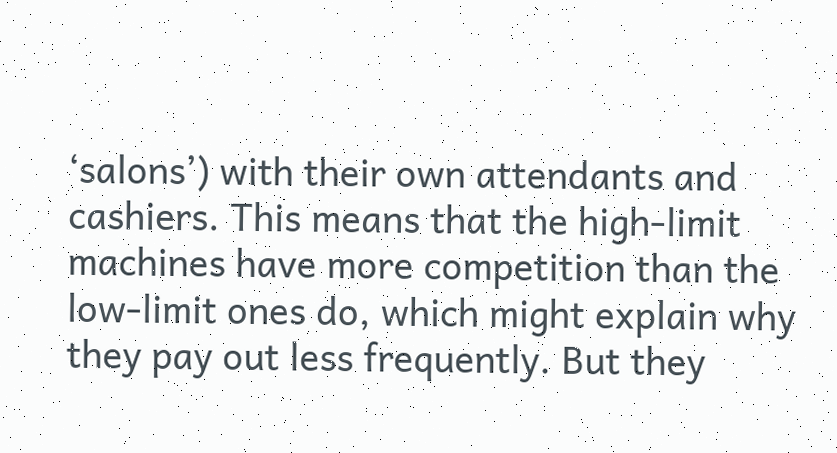‘salons’) with their own attendants and cashiers. This means that the high-limit machines have more competition than the low-limit ones do, which might explain why they pay out less frequently. But they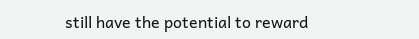still have the potential to reward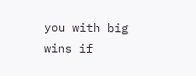you with big wins if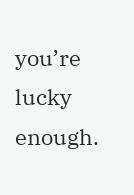you’re lucky enough.